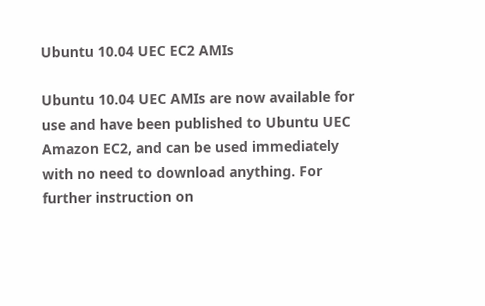Ubuntu 10.04 UEC EC2 AMIs

Ubuntu 10.04 UEC AMIs are now available for use and have been published to Ubuntu UEC Amazon EC2, and can be used immediately with no need to download anything. For further instruction on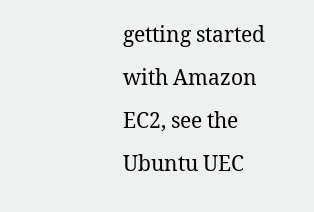getting started with Amazon EC2, see the Ubuntu UEC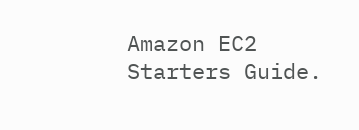Amazon EC2 Starters Guide.